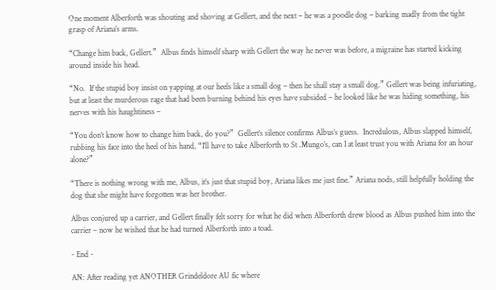One moment Alberforth was shouting and shoving at Gellert, and the next – he was a poodle dog – barking madly from the tight grasp of Ariana’s arms.

“Change him back, Gellert.”  Albus finds himself sharp with Gellert the way he never was before, a migraine has started kicking around inside his head.

“No.  If the stupid boy insist on yapping at our heels like a small dog – then he shall stay a small dog.” Gellert was being infuriating, but at least the murderous rage that had been burning behind his eyes have subsided – he looked like he was hiding something, his nerves with his haughtiness –

“You don’t know how to change him back, do you?”  Gellert’s silence confirms Albus’s guess.  Incredulous, Albus slapped himself, rubbing his face into the heel of his hand, “I’ll have to take Alberforth to St .Mungo’s, can I at least trust you with Ariana for an hour alone?”

“There is nothing wrong with me, Albus, it’s just that stupid boy, Ariana likes me just fine.” Ariana nods, still helpfully holding the dog that she might have forgotten was her brother.

Albus conjured up a carrier, and Gellert finally felt sorry for what he did when Alberforth drew blood as Albus pushed him into the carrier – now he wished that he had turned Alberforth into a toad.

- End -

AN: After reading yet ANOTHER Grindeldore AU fic where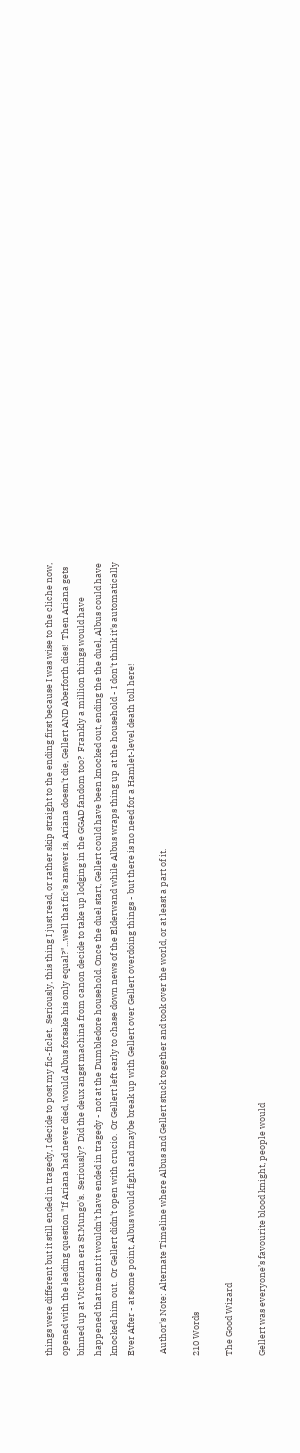things were different but it still ended in tragedy, I decide to post my fic-ficlet.  Seriously, this thing I just read, or rather skip straight to the ending first because I was wise to the cliche now, opened with the leading question "If Ariana had never died, would Albus forsake his only equal?"...well that fic's answer is, Ariana doesn't die, Gellert AND Aberforth dies!  Then Ariana gets binned up at Victorian era St.Mungo's.  Seriously?  Did the deux angst machina from canon decide to take up lodging in the GGAD fandom too?  Frankly a million things would have happened that meant it wouldn't have ended in tragedy - not at the Dumbledore household. Once the duel start, Gellert could have been knocked out, ending the the duel, Albus could have knocked him out.  Or Gellert didn't open with crucio.  Or Gellert left early to chase down news of the Elderwand while Albus wraps thing up at the household - I don't think it's automatically Ever After - at some point, Albus would fight and maybe break up with Gellert over Gellert overdoing things - but there is no need for a Hamlet-level death toll here!

 Author's Note: Alternate Timeline where Albus and Gellert stuck together and took over the world, or at least a part of it.

210 Words

The Good Wizard

Gellert was everyone’s favourite blood knight, people would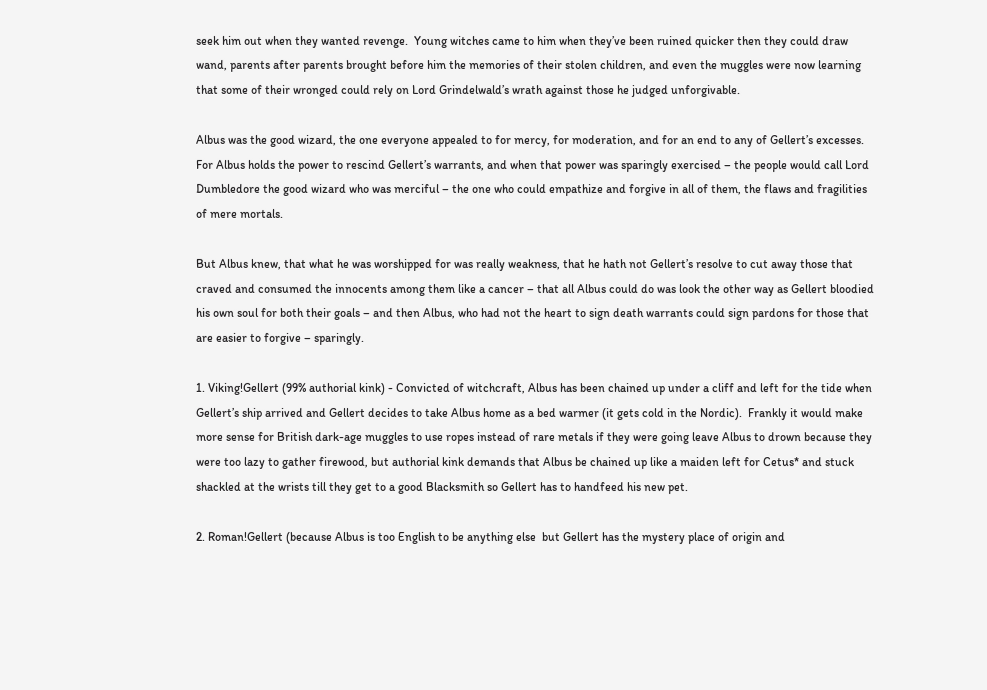seek him out when they wanted revenge.  Young witches came to him when they’ve been ruined quicker then they could draw wand, parents after parents brought before him the memories of their stolen children, and even the muggles were now learning that some of their wronged could rely on Lord Grindelwald’s wrath against those he judged unforgivable.

Albus was the good wizard, the one everyone appealed to for mercy, for moderation, and for an end to any of Gellert’s excesses.  For Albus holds the power to rescind Gellert’s warrants, and when that power was sparingly exercised – the people would call Lord Dumbledore the good wizard who was merciful – the one who could empathize and forgive in all of them, the flaws and fragilities of mere mortals.

But Albus knew, that what he was worshipped for was really weakness, that he hath not Gellert’s resolve to cut away those that craved and consumed the innocents among them like a cancer – that all Albus could do was look the other way as Gellert bloodied his own soul for both their goals – and then Albus, who had not the heart to sign death warrants could sign pardons for those that are easier to forgive – sparingly.

1. Viking!Gellert (99% authorial kink) - Convicted of witchcraft, Albus has been chained up under a cliff and left for the tide when Gellert’s ship arrived and Gellert decides to take Albus home as a bed warmer (it gets cold in the Nordic).  Frankly it would make more sense for British dark-age muggles to use ropes instead of rare metals if they were going leave Albus to drown because they were too lazy to gather firewood, but authorial kink demands that Albus be chained up like a maiden left for Cetus* and stuck shackled at the wrists till they get to a good Blacksmith so Gellert has to handfeed his new pet.

2. Roman!Gellert (because Albus is too English to be anything else  but Gellert has the mystery place of origin and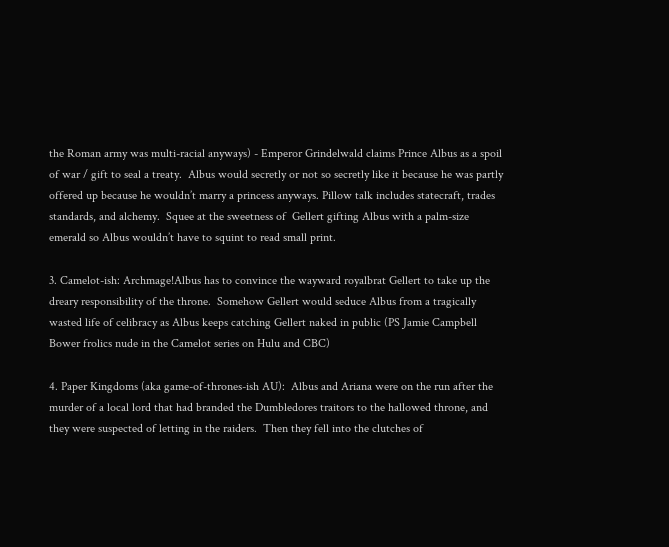the Roman army was multi-racial anyways) - Emperor Grindelwald claims Prince Albus as a spoil of war / gift to seal a treaty.  Albus would secretly or not so secretly like it because he was partly offered up because he wouldn’t marry a princess anyways. Pillow talk includes statecraft, trades standards, and alchemy.  Squee at the sweetness of  Gellert gifting Albus with a palm-size emerald so Albus wouldn’t have to squint to read small print.

3. Camelot-ish: Archmage!Albus has to convince the wayward royalbrat Gellert to take up the dreary responsibility of the throne.  Somehow Gellert would seduce Albus from a tragically wasted life of celibracy as Albus keeps catching Gellert naked in public (PS Jamie Campbell Bower frolics nude in the Camelot series on Hulu and CBC)

4. Paper Kingdoms (aka game-of-thrones-ish AU):  Albus and Ariana were on the run after the murder of a local lord that had branded the Dumbledores traitors to the hallowed throne, and they were suspected of letting in the raiders.  Then they fell into the clutches of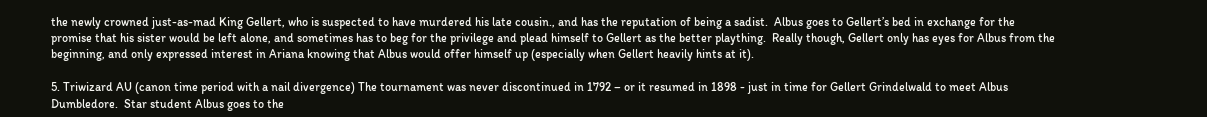the newly crowned just-as-mad King Gellert, who is suspected to have murdered his late cousin., and has the reputation of being a sadist.  Albus goes to Gellert’s bed in exchange for the promise that his sister would be left alone, and sometimes has to beg for the privilege and plead himself to Gellert as the better plaything.  Really though, Gellert only has eyes for Albus from the beginning, and only expressed interest in Ariana knowing that Albus would offer himself up (especially when Gellert heavily hints at it).

5. Triwizard AU (canon time period with a nail divergence) The tournament was never discontinued in 1792 – or it resumed in 1898 - just in time for Gellert Grindelwald to meet Albus Dumbledore.  Star student Albus goes to the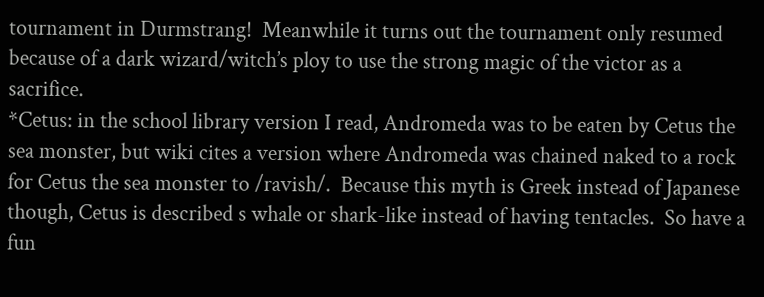tournament in Durmstrang!  Meanwhile it turns out the tournament only resumed because of a dark wizard/witch’s ploy to use the strong magic of the victor as a sacrifice.
*Cetus: in the school library version I read, Andromeda was to be eaten by Cetus the sea monster, but wiki cites a version where Andromeda was chained naked to a rock for Cetus the sea monster to /ravish/.  Because this myth is Greek instead of Japanese though, Cetus is described s whale or shark-like instead of having tentacles.  So have a fun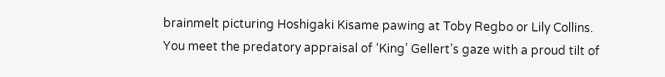brainmelt picturing Hoshigaki Kisame pawing at Toby Regbo or Lily Collins.
You meet the predatory appraisal of ‘King’ Gellert’s gaze with a proud tilt of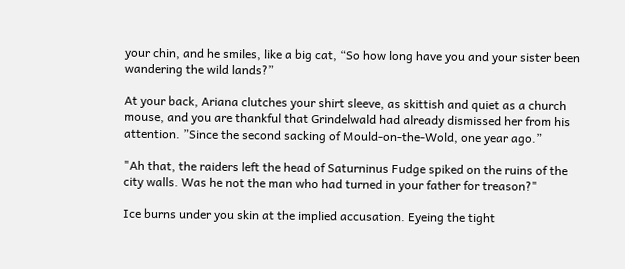your chin, and he smiles, like a big cat, “So how long have you and your sister been wandering the wild lands?”

At your back, Ariana clutches your shirt sleeve, as skittish and quiet as a church mouse, and you are thankful that Grindelwald had already dismissed her from his attention. ”Since the second sacking of Mould-on-the-Wold, one year ago.”

"Ah that, the raiders left the head of Saturninus Fudge spiked on the ruins of the city walls. Was he not the man who had turned in your father for treason?"

Ice burns under you skin at the implied accusation. Eyeing the tight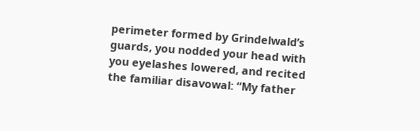perimeter formed by Grindelwald’s guards, you nodded your head with you eyelashes lowered, and recited the familiar disavowal: “My father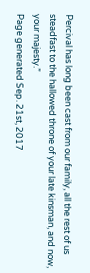Percival has long been cast from our family, all the rest of us steadfast to the hallowed throne of your late kinsman, and now, your majesty.”
Page generated Sep. 21st, 2017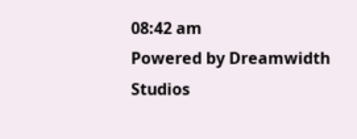08:42 am
Powered by Dreamwidth Studios